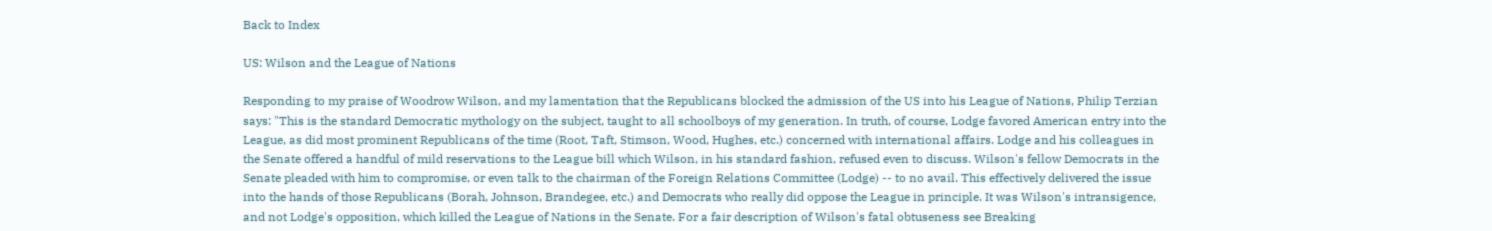Back to Index

US: Wilson and the League of Nations

Responding to my praise of Woodrow Wilson, and my lamentation that the Republicans blocked the admission of the US into his League of Nations, Philip Terzian says: "This is the standard Democratic mythology on the subject, taught to all schoolboys of my generation. In truth, of course, Lodge favored American entry into the League, as did most prominent Republicans of the time (Root, Taft, Stimson, Wood, Hughes, etc.) concerned with international affairs. Lodge and his colleagues in the Senate offered a handful of mild reservations to the League bill which Wilson, in his standard fashion, refused even to discuss. Wilson's fellow Democrats in the Senate pleaded with him to compromise, or even talk to the chairman of the Foreign Relations Committee (Lodge) -- to no avail. This effectively delivered the issue into the hands of those Republicans (Borah, Johnson, Brandegee, etc.) and Democrats who really did oppose the League in principle. It was Wilson's intransigence, and not Lodge's opposition, which killed the League of Nations in the Senate. For a fair description of Wilson's fatal obtuseness see Breaking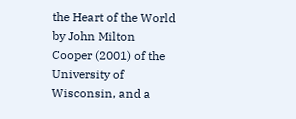the Heart of the World by John Milton Cooper (2001) of the University of Wisconsin, and a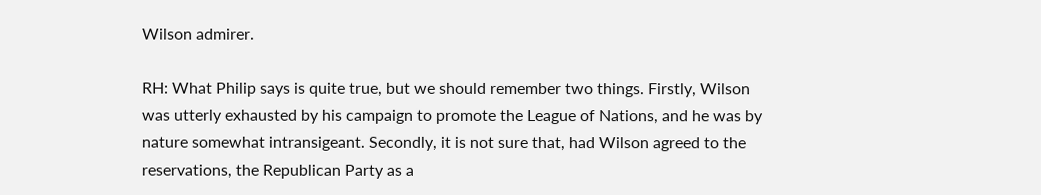Wilson admirer.

RH: What Philip says is quite true, but we should remember two things. Firstly, Wilson was utterly exhausted by his campaign to promote the League of Nations, and he was by nature somewhat intransigeant. Secondly, it is not sure that, had Wilson agreed to the reservations, the Republican Party as a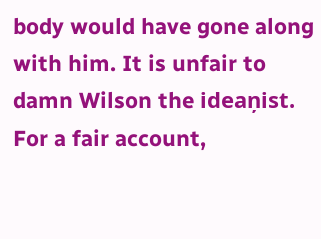body would have gone along with him. It is unfair to damn Wilson the ideaņist. For a fair account,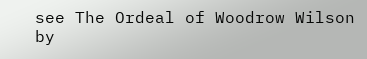see The Ordeal of Woodrow Wilson by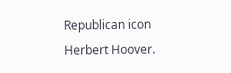Republican icon Herbert Hoover.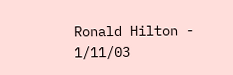Ronald Hilton - 1/11/03